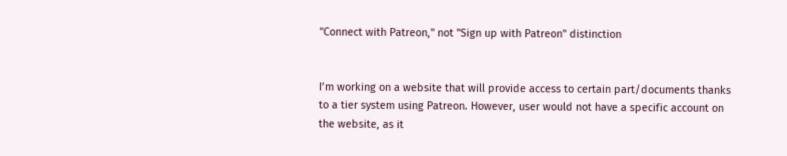"Connect with Patreon," not "Sign up with Patreon" distinction


I’m working on a website that will provide access to certain part/documents thanks to a tier system using Patreon. However, user would not have a specific account on the website, as it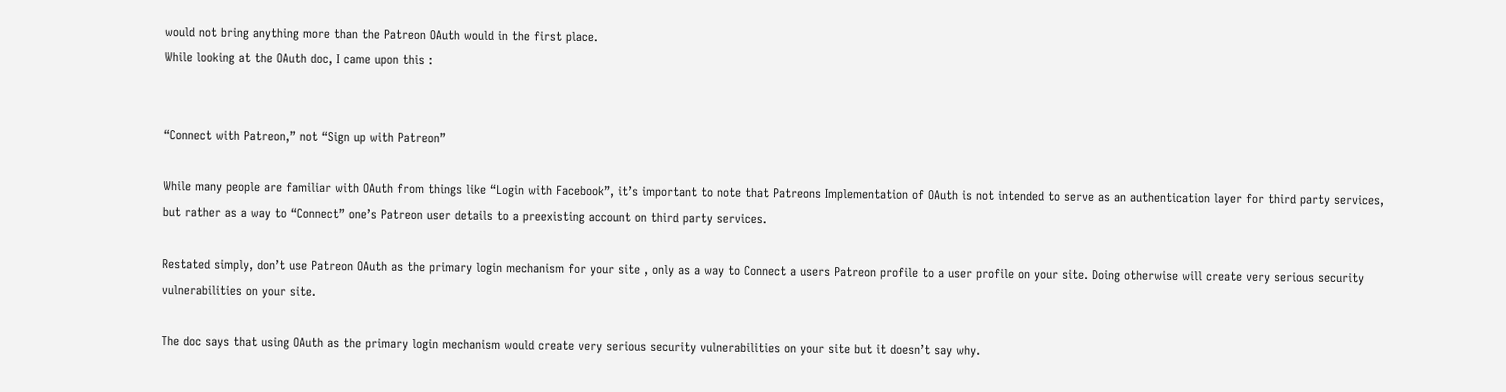would not bring anything more than the Patreon OAuth would in the first place.
While looking at the OAuth doc, I came upon this :


“Connect with Patreon,” not “Sign up with Patreon”

While many people are familiar with OAuth from things like “Login with Facebook”, it’s important to note that Patreons Implementation of OAuth is not intended to serve as an authentication layer for third party services, but rather as a way to “Connect” one’s Patreon user details to a preexisting account on third party services.

Restated simply, don’t use Patreon OAuth as the primary login mechanism for your site , only as a way to Connect a users Patreon profile to a user profile on your site. Doing otherwise will create very serious security vulnerabilities on your site.

The doc says that using OAuth as the primary login mechanism would create very serious security vulnerabilities on your site but it doesn’t say why.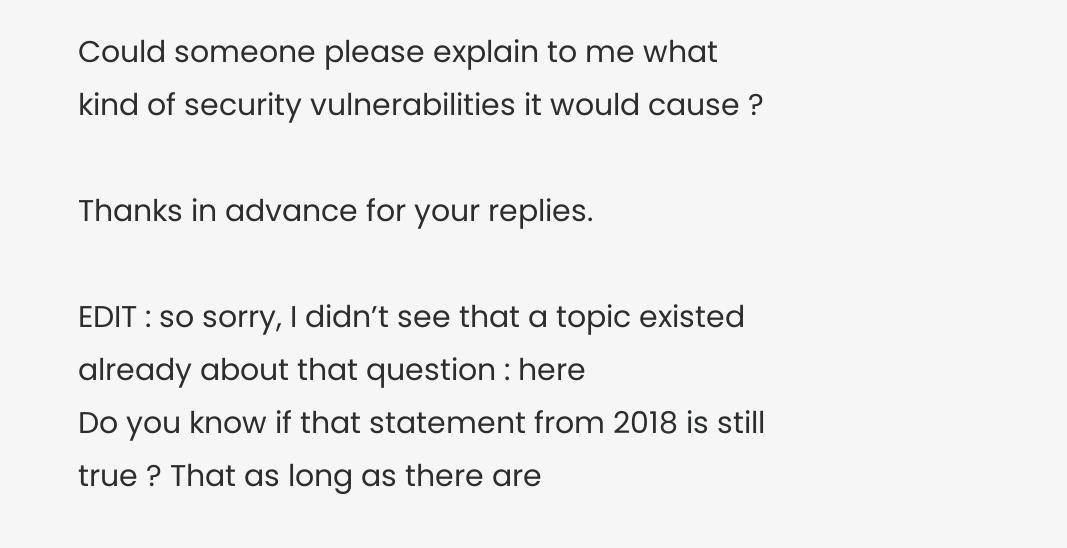Could someone please explain to me what kind of security vulnerabilities it would cause ?

Thanks in advance for your replies.

EDIT : so sorry, I didn’t see that a topic existed already about that question : here
Do you know if that statement from 2018 is still true ? That as long as there are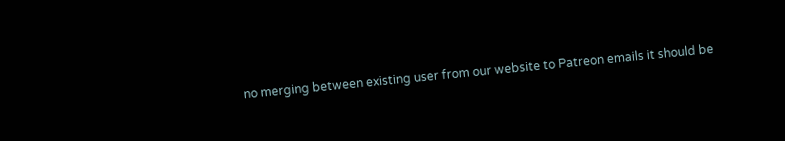no merging between existing user from our website to Patreon emails it should be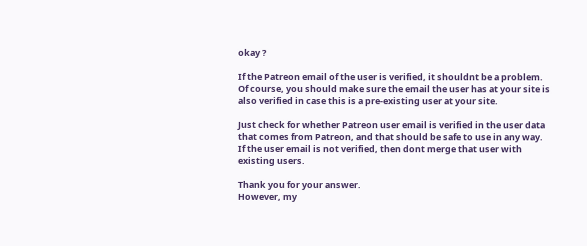okay ?

If the Patreon email of the user is verified, it shouldnt be a problem. Of course, you should make sure the email the user has at your site is also verified in case this is a pre-existing user at your site.

Just check for whether Patreon user email is verified in the user data that comes from Patreon, and that should be safe to use in any way. If the user email is not verified, then dont merge that user with existing users.

Thank you for your answer.
However, my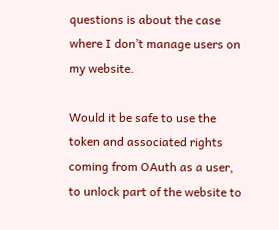questions is about the case where I don’t manage users on my website.

Would it be safe to use the token and associated rights coming from OAuth as a user, to unlock part of the website to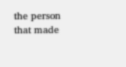the person that made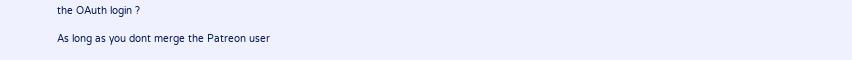the OAuth login ?

As long as you dont merge the Patreon user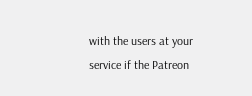with the users at your service if the Patreon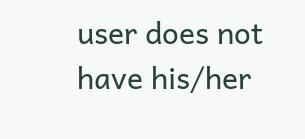user does not have his/her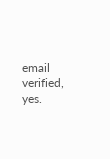email verified, yes.